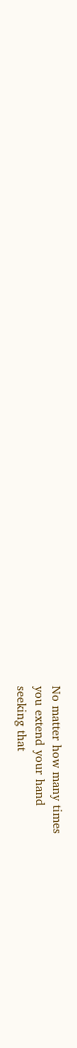No matter how many times
you extend your hand
seeking that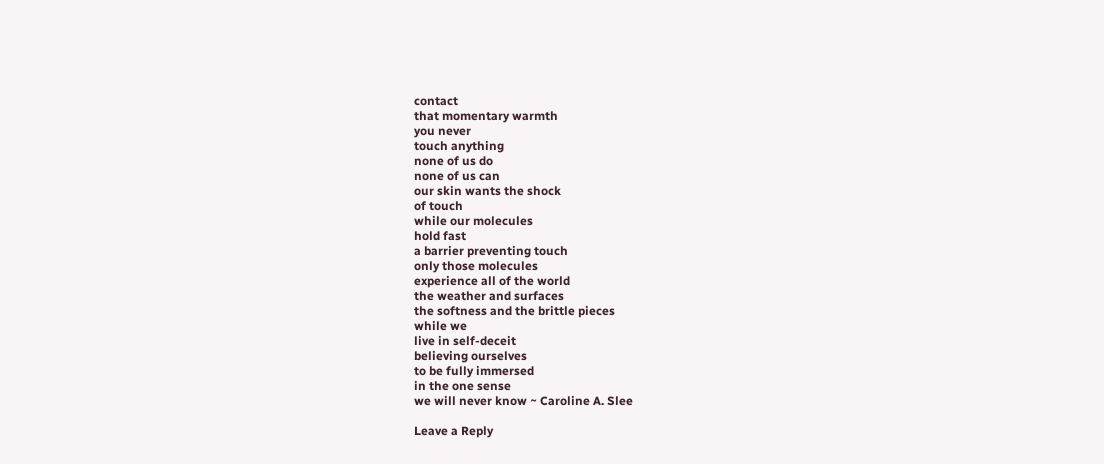contact
that momentary warmth
you never
touch anything
none of us do
none of us can
our skin wants the shock
of touch
while our molecules
hold fast
a barrier preventing touch
only those molecules
experience all of the world
the weather and surfaces
the softness and the brittle pieces
while we
live in self-deceit
believing ourselves
to be fully immersed
in the one sense
we will never know ~ Caroline A. Slee

Leave a Reply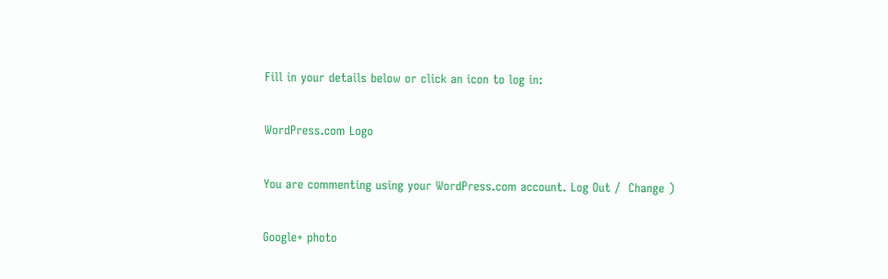Fill in your details below or click an icon to log in:

WordPress.com Logo

You are commenting using your WordPress.com account. Log Out /  Change )

Google+ photo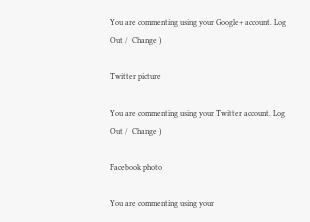You are commenting using your Google+ account. Log Out /  Change )

Twitter picture

You are commenting using your Twitter account. Log Out /  Change )

Facebook photo

You are commenting using your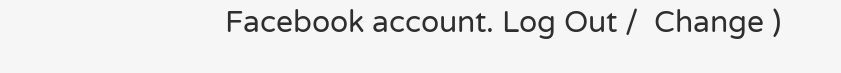Facebook account. Log Out /  Change )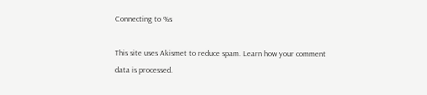Connecting to %s

This site uses Akismet to reduce spam. Learn how your comment data is processed.